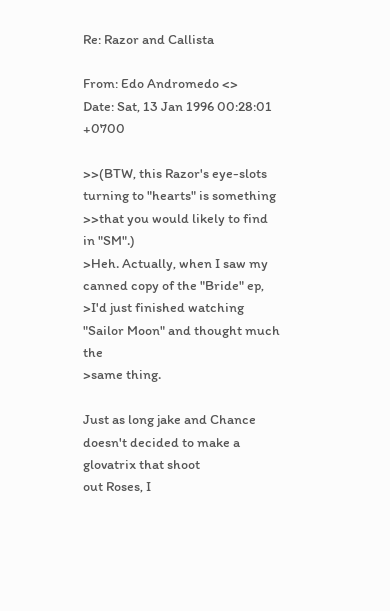Re: Razor and Callista

From: Edo Andromedo <>
Date: Sat, 13 Jan 1996 00:28:01 +0700

>>(BTW, this Razor's eye-slots turning to "hearts" is something
>>that you would likely to find in "SM".)
>Heh. Actually, when I saw my canned copy of the "Bride" ep,
>I'd just finished watching "Sailor Moon" and thought much the
>same thing.

Just as long jake and Chance doesn't decided to make a glovatrix that shoot
out Roses, I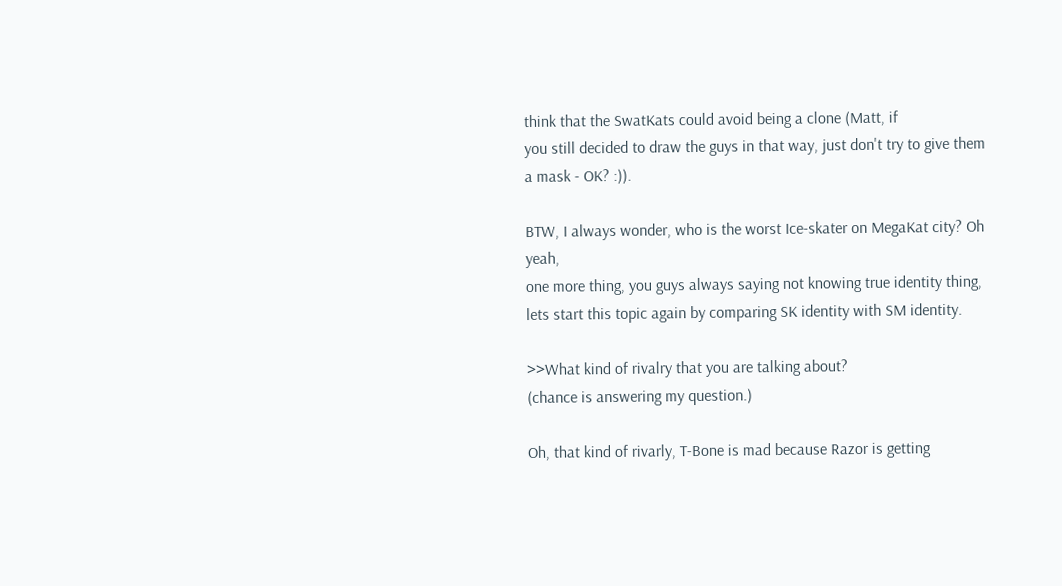think that the SwatKats could avoid being a clone (Matt, if
you still decided to draw the guys in that way, just don't try to give them
a mask - OK? :)).

BTW, I always wonder, who is the worst Ice-skater on MegaKat city? Oh yeah,
one more thing, you guys always saying not knowing true identity thing,
lets start this topic again by comparing SK identity with SM identity.

>>What kind of rivalry that you are talking about?
(chance is answering my question.)

Oh, that kind of rivarly, T-Bone is mad because Razor is getting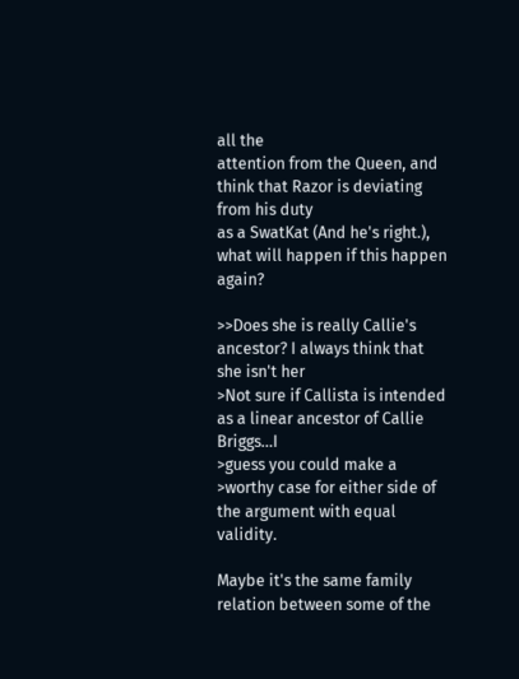all the
attention from the Queen, and think that Razor is deviating from his duty
as a SwatKat (And he's right.), what will happen if this happen again?

>>Does she is really Callie's ancestor? I always think that she isn't her
>Not sure if Callista is intended as a linear ancestor of Callie Briggs...I
>guess you could make a
>worthy case for either side of the argument with equal validity.

Maybe it's the same family relation between some of the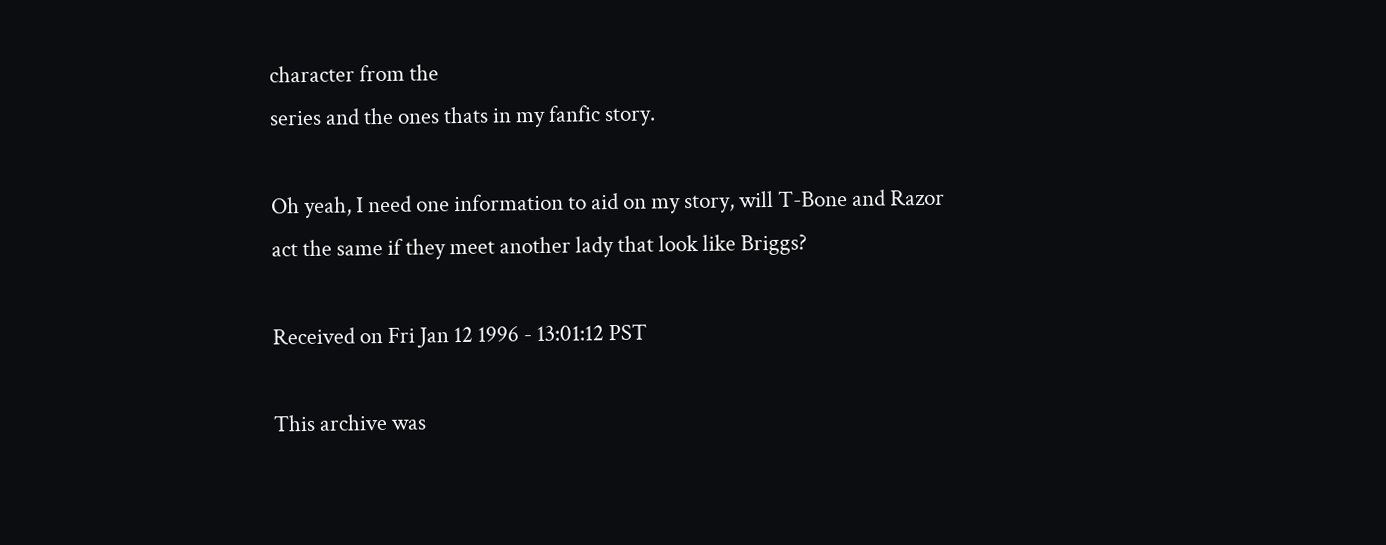character from the
series and the ones thats in my fanfic story.

Oh yeah, I need one information to aid on my story, will T-Bone and Razor
act the same if they meet another lady that look like Briggs?

Received on Fri Jan 12 1996 - 13:01:12 PST

This archive was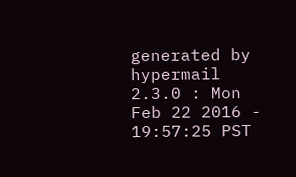generated by hypermail 2.3.0 : Mon Feb 22 2016 - 19:57:25 PST